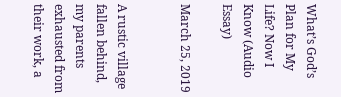What’s God’s Plan for My Life? Now I Know (Audio Essay)

March 25, 2019


A rustic village fallen behind, my parents exhausted from their work, a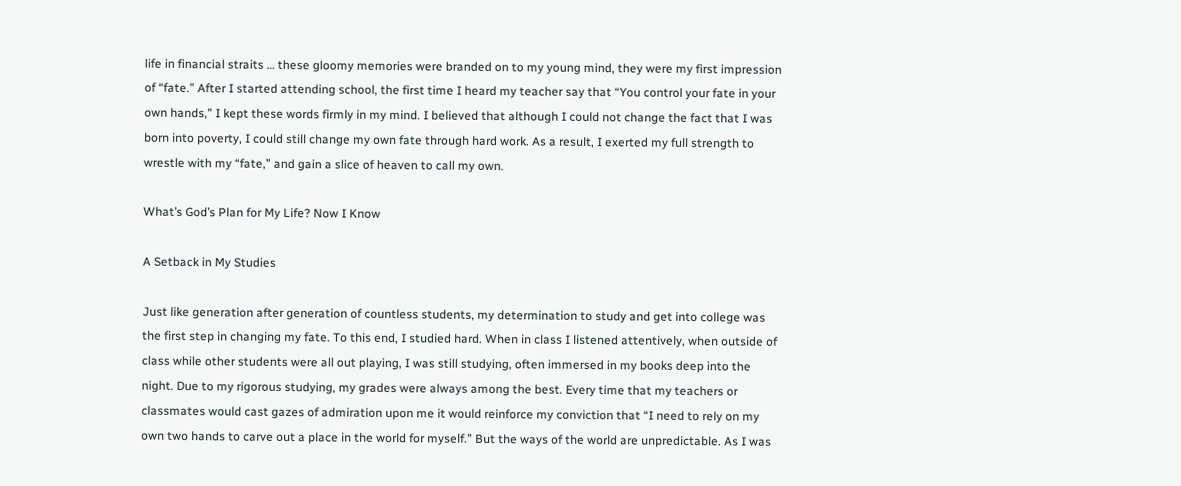life in financial straits … these gloomy memories were branded on to my young mind, they were my first impression of “fate.” After I started attending school, the first time I heard my teacher say that “You control your fate in your own hands,” I kept these words firmly in my mind. I believed that although I could not change the fact that I was born into poverty, I could still change my own fate through hard work. As a result, I exerted my full strength to wrestle with my “fate,” and gain a slice of heaven to call my own.

What’s God’s Plan for My Life? Now I Know

A Setback in My Studies

Just like generation after generation of countless students, my determination to study and get into college was the first step in changing my fate. To this end, I studied hard. When in class I listened attentively, when outside of class while other students were all out playing, I was still studying, often immersed in my books deep into the night. Due to my rigorous studying, my grades were always among the best. Every time that my teachers or classmates would cast gazes of admiration upon me it would reinforce my conviction that “I need to rely on my own two hands to carve out a place in the world for myself.” But the ways of the world are unpredictable. As I was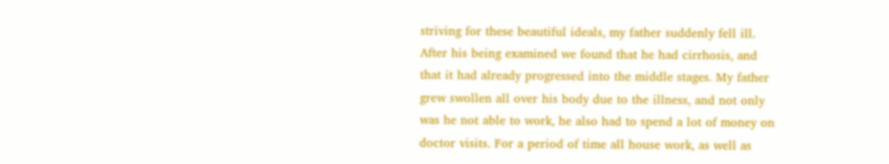striving for these beautiful ideals, my father suddenly fell ill. After his being examined we found that he had cirrhosis, and that it had already progressed into the middle stages. My father grew swollen all over his body due to the illness, and not only was he not able to work, he also had to spend a lot of money on doctor visits. For a period of time all house work, as well as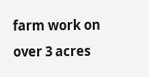farm work on over 3 acres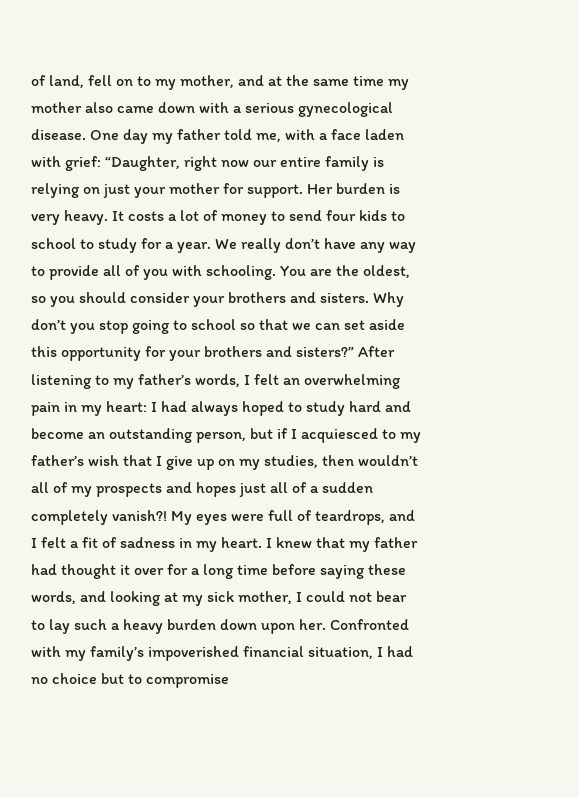of land, fell on to my mother, and at the same time my mother also came down with a serious gynecological disease. One day my father told me, with a face laden with grief: “Daughter, right now our entire family is relying on just your mother for support. Her burden is very heavy. It costs a lot of money to send four kids to school to study for a year. We really don’t have any way to provide all of you with schooling. You are the oldest, so you should consider your brothers and sisters. Why don’t you stop going to school so that we can set aside this opportunity for your brothers and sisters?” After listening to my father’s words, I felt an overwhelming pain in my heart: I had always hoped to study hard and become an outstanding person, but if I acquiesced to my father’s wish that I give up on my studies, then wouldn’t all of my prospects and hopes just all of a sudden completely vanish?! My eyes were full of teardrops, and I felt a fit of sadness in my heart. I knew that my father had thought it over for a long time before saying these words, and looking at my sick mother, I could not bear to lay such a heavy burden down upon her. Confronted with my family’s impoverished financial situation, I had no choice but to compromise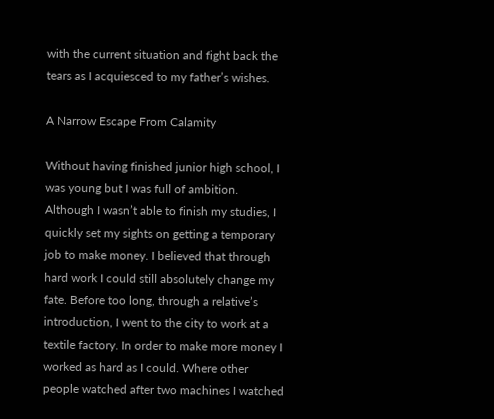with the current situation and fight back the tears as I acquiesced to my father’s wishes.

A Narrow Escape From Calamity

Without having finished junior high school, I was young but I was full of ambition. Although I wasn’t able to finish my studies, I quickly set my sights on getting a temporary job to make money. I believed that through hard work I could still absolutely change my fate. Before too long, through a relative’s introduction, I went to the city to work at a textile factory. In order to make more money I worked as hard as I could. Where other people watched after two machines I watched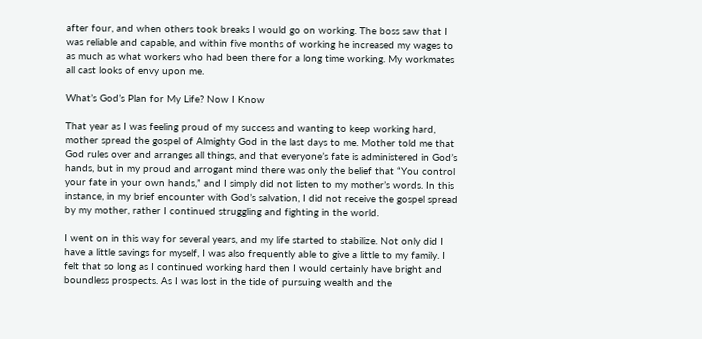after four, and when others took breaks I would go on working. The boss saw that I was reliable and capable, and within five months of working he increased my wages to as much as what workers who had been there for a long time working. My workmates all cast looks of envy upon me.

What’s God’s Plan for My Life? Now I Know

That year as I was feeling proud of my success and wanting to keep working hard, mother spread the gospel of Almighty God in the last days to me. Mother told me that God rules over and arranges all things, and that everyone’s fate is administered in God’s hands, but in my proud and arrogant mind there was only the belief that “You control your fate in your own hands,” and I simply did not listen to my mother’s words. In this instance, in my brief encounter with God’s salvation, I did not receive the gospel spread by my mother, rather I continued struggling and fighting in the world.

I went on in this way for several years, and my life started to stabilize. Not only did I have a little savings for myself, I was also frequently able to give a little to my family. I felt that so long as I continued working hard then I would certainly have bright and boundless prospects. As I was lost in the tide of pursuing wealth and the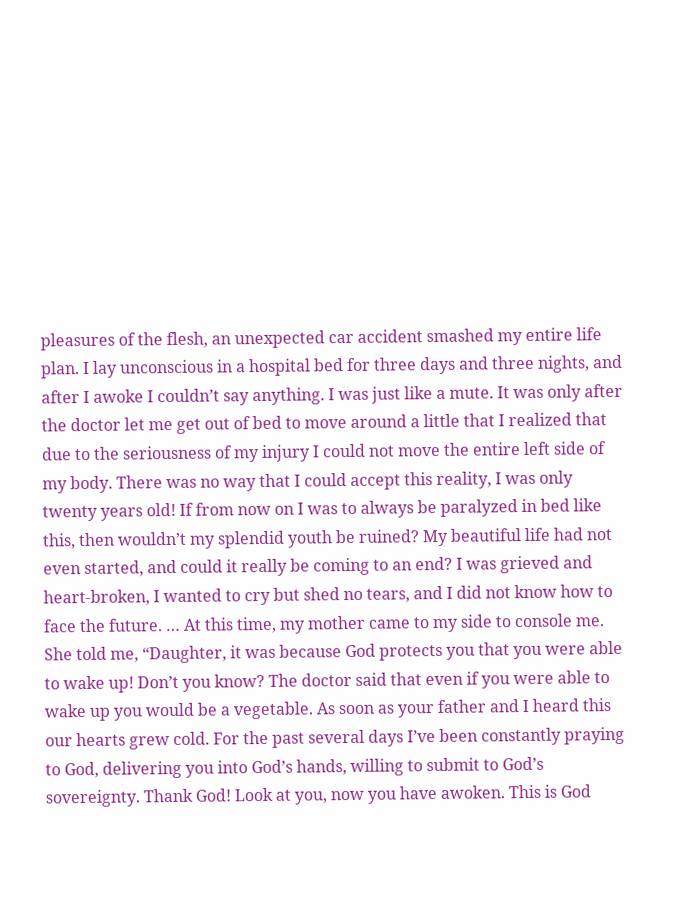pleasures of the flesh, an unexpected car accident smashed my entire life plan. I lay unconscious in a hospital bed for three days and three nights, and after I awoke I couldn’t say anything. I was just like a mute. It was only after the doctor let me get out of bed to move around a little that I realized that due to the seriousness of my injury I could not move the entire left side of my body. There was no way that I could accept this reality, I was only twenty years old! If from now on I was to always be paralyzed in bed like this, then wouldn’t my splendid youth be ruined? My beautiful life had not even started, and could it really be coming to an end? I was grieved and heart-broken, I wanted to cry but shed no tears, and I did not know how to face the future. … At this time, my mother came to my side to console me. She told me, “Daughter, it was because God protects you that you were able to wake up! Don’t you know? The doctor said that even if you were able to wake up you would be a vegetable. As soon as your father and I heard this our hearts grew cold. For the past several days I’ve been constantly praying to God, delivering you into God’s hands, willing to submit to God’s sovereignty. Thank God! Look at you, now you have awoken. This is God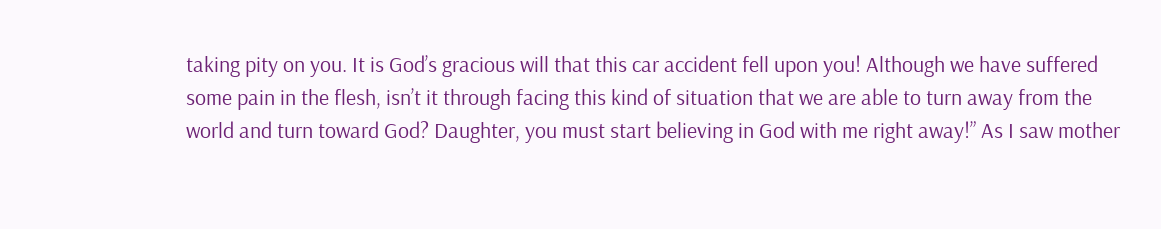taking pity on you. It is God’s gracious will that this car accident fell upon you! Although we have suffered some pain in the flesh, isn’t it through facing this kind of situation that we are able to turn away from the world and turn toward God? Daughter, you must start believing in God with me right away!” As I saw mother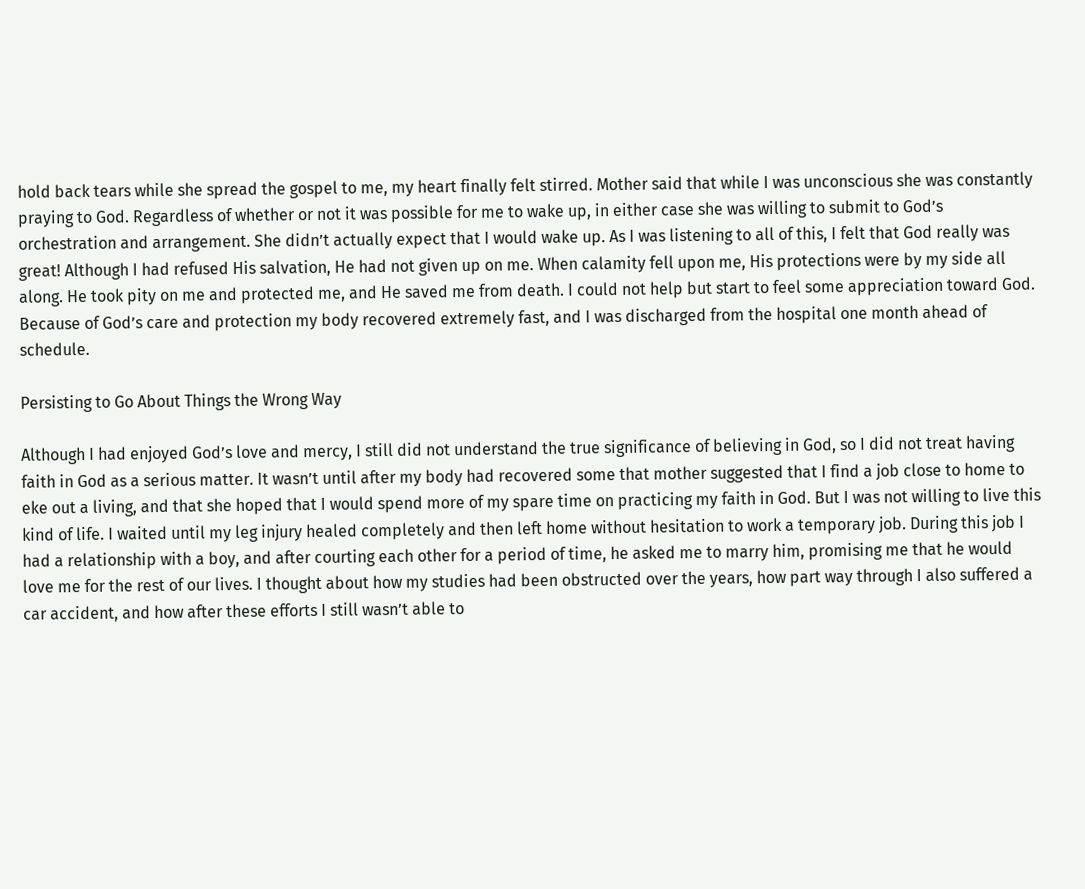hold back tears while she spread the gospel to me, my heart finally felt stirred. Mother said that while I was unconscious she was constantly praying to God. Regardless of whether or not it was possible for me to wake up, in either case she was willing to submit to God’s orchestration and arrangement. She didn’t actually expect that I would wake up. As I was listening to all of this, I felt that God really was great! Although I had refused His salvation, He had not given up on me. When calamity fell upon me, His protections were by my side all along. He took pity on me and protected me, and He saved me from death. I could not help but start to feel some appreciation toward God. Because of God’s care and protection my body recovered extremely fast, and I was discharged from the hospital one month ahead of schedule.

Persisting to Go About Things the Wrong Way

Although I had enjoyed God’s love and mercy, I still did not understand the true significance of believing in God, so I did not treat having faith in God as a serious matter. It wasn’t until after my body had recovered some that mother suggested that I find a job close to home to eke out a living, and that she hoped that I would spend more of my spare time on practicing my faith in God. But I was not willing to live this kind of life. I waited until my leg injury healed completely and then left home without hesitation to work a temporary job. During this job I had a relationship with a boy, and after courting each other for a period of time, he asked me to marry him, promising me that he would love me for the rest of our lives. I thought about how my studies had been obstructed over the years, how part way through I also suffered a car accident, and how after these efforts I still wasn’t able to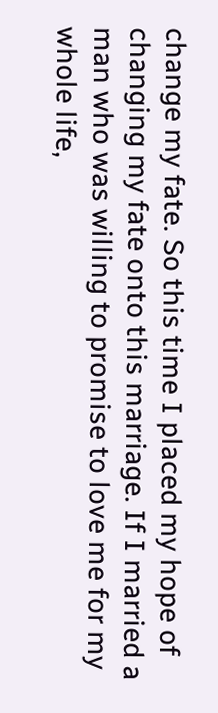change my fate. So this time I placed my hope of changing my fate onto this marriage. If I married a man who was willing to promise to love me for my whole life,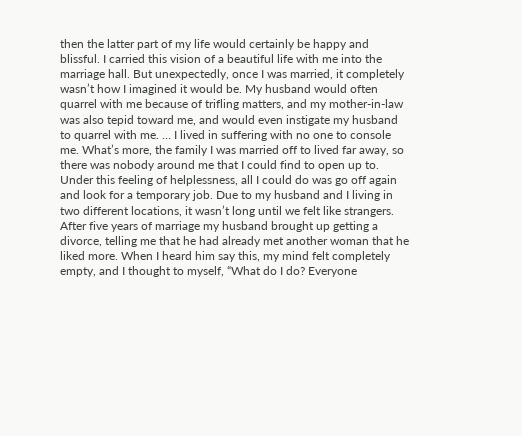then the latter part of my life would certainly be happy and blissful. I carried this vision of a beautiful life with me into the marriage hall. But unexpectedly, once I was married, it completely wasn’t how I imagined it would be. My husband would often quarrel with me because of trifling matters, and my mother-in-law was also tepid toward me, and would even instigate my husband to quarrel with me. … I lived in suffering with no one to console me. What’s more, the family I was married off to lived far away, so there was nobody around me that I could find to open up to. Under this feeling of helplessness, all I could do was go off again and look for a temporary job. Due to my husband and I living in two different locations, it wasn’t long until we felt like strangers. After five years of marriage my husband brought up getting a divorce, telling me that he had already met another woman that he liked more. When I heard him say this, my mind felt completely empty, and I thought to myself, “What do I do? Everyone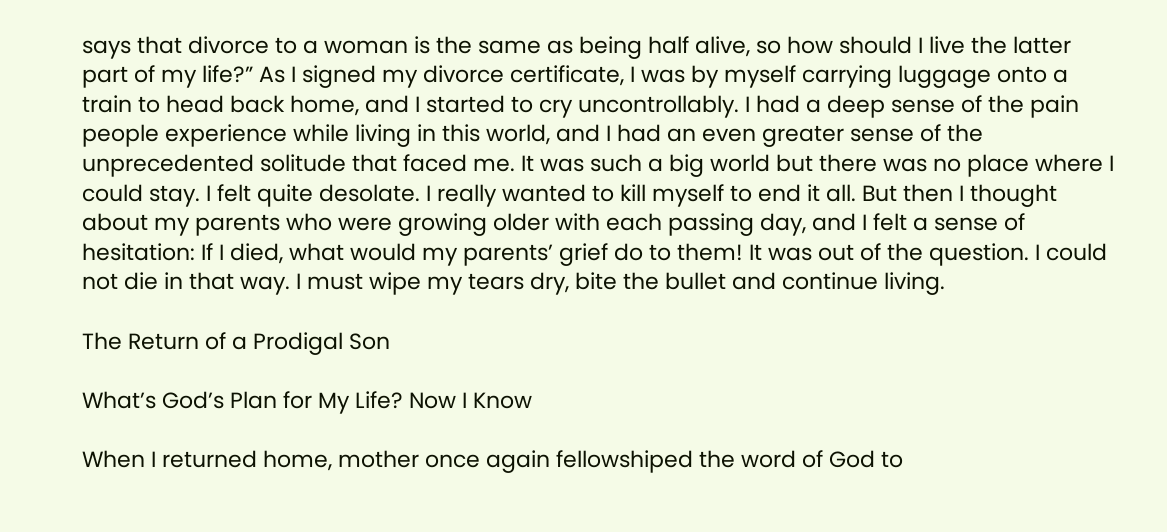says that divorce to a woman is the same as being half alive, so how should I live the latter part of my life?” As I signed my divorce certificate, I was by myself carrying luggage onto a train to head back home, and I started to cry uncontrollably. I had a deep sense of the pain people experience while living in this world, and I had an even greater sense of the unprecedented solitude that faced me. It was such a big world but there was no place where I could stay. I felt quite desolate. I really wanted to kill myself to end it all. But then I thought about my parents who were growing older with each passing day, and I felt a sense of hesitation: If I died, what would my parents’ grief do to them! It was out of the question. I could not die in that way. I must wipe my tears dry, bite the bullet and continue living.

The Return of a Prodigal Son

What’s God’s Plan for My Life? Now I Know

When I returned home, mother once again fellowshiped the word of God to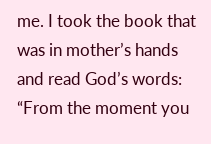me. I took the book that was in mother’s hands and read God’s words: “From the moment you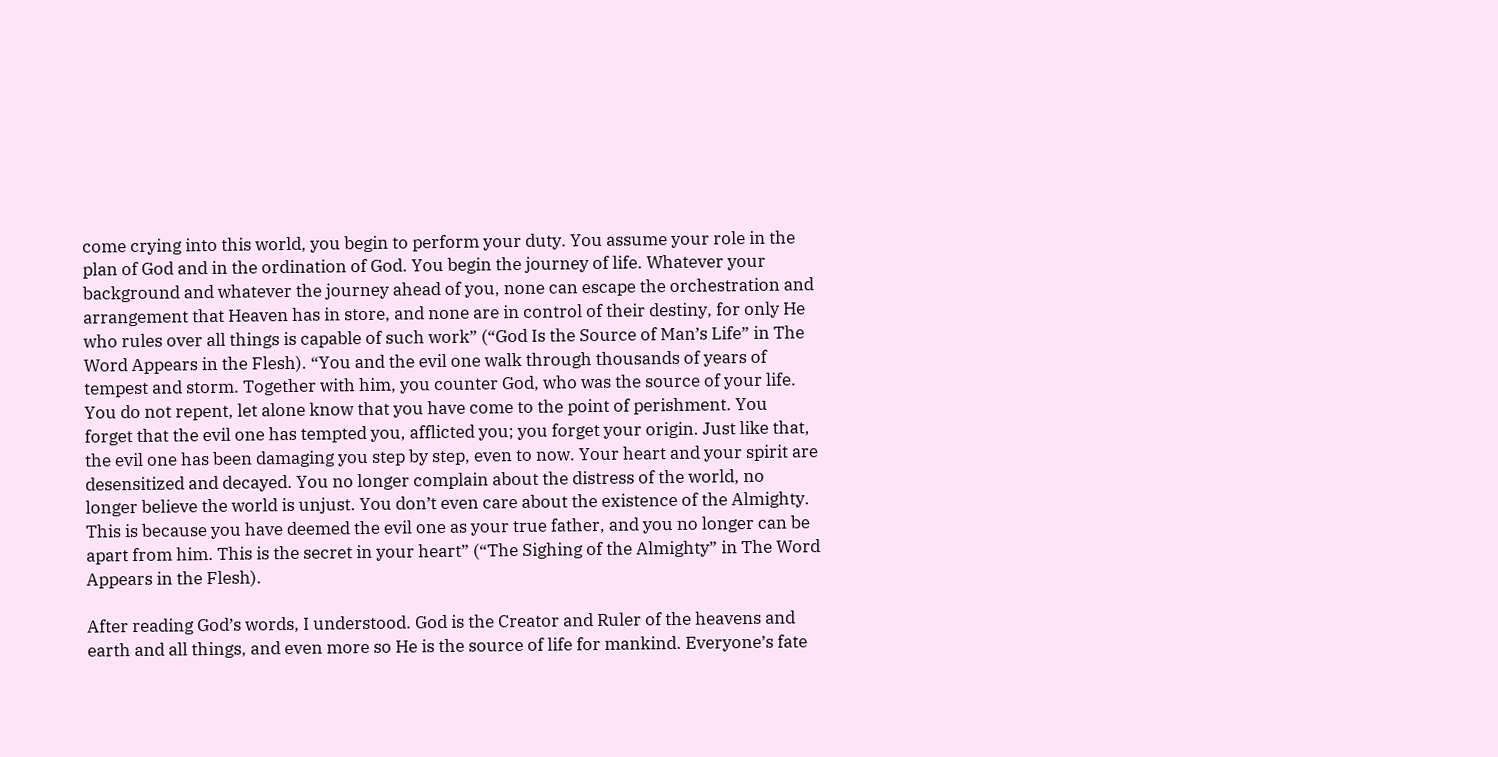come crying into this world, you begin to perform your duty. You assume your role in the plan of God and in the ordination of God. You begin the journey of life. Whatever your background and whatever the journey ahead of you, none can escape the orchestration and arrangement that Heaven has in store, and none are in control of their destiny, for only He who rules over all things is capable of such work” (“God Is the Source of Man’s Life” in The Word Appears in the Flesh). “You and the evil one walk through thousands of years of tempest and storm. Together with him, you counter God, who was the source of your life. You do not repent, let alone know that you have come to the point of perishment. You forget that the evil one has tempted you, afflicted you; you forget your origin. Just like that, the evil one has been damaging you step by step, even to now. Your heart and your spirit are desensitized and decayed. You no longer complain about the distress of the world, no longer believe the world is unjust. You don’t even care about the existence of the Almighty. This is because you have deemed the evil one as your true father, and you no longer can be apart from him. This is the secret in your heart” (“The Sighing of the Almighty” in The Word Appears in the Flesh).

After reading God’s words, I understood. God is the Creator and Ruler of the heavens and earth and all things, and even more so He is the source of life for mankind. Everyone’s fate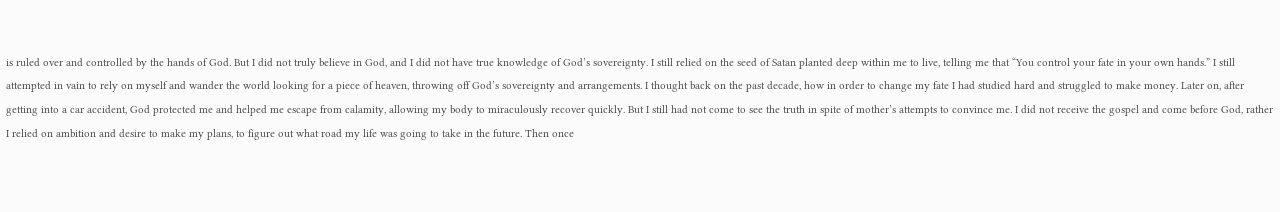is ruled over and controlled by the hands of God. But I did not truly believe in God, and I did not have true knowledge of God’s sovereignty. I still relied on the seed of Satan planted deep within me to live, telling me that “You control your fate in your own hands.” I still attempted in vain to rely on myself and wander the world looking for a piece of heaven, throwing off God’s sovereignty and arrangements. I thought back on the past decade, how in order to change my fate I had studied hard and struggled to make money. Later on, after getting into a car accident, God protected me and helped me escape from calamity, allowing my body to miraculously recover quickly. But I still had not come to see the truth in spite of mother’s attempts to convince me. I did not receive the gospel and come before God, rather I relied on ambition and desire to make my plans, to figure out what road my life was going to take in the future. Then once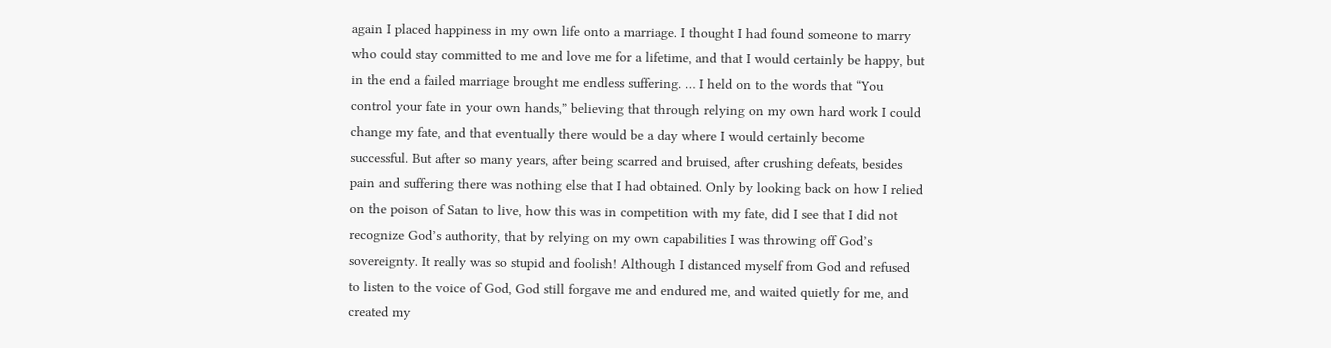again I placed happiness in my own life onto a marriage. I thought I had found someone to marry who could stay committed to me and love me for a lifetime, and that I would certainly be happy, but in the end a failed marriage brought me endless suffering. … I held on to the words that “You control your fate in your own hands,” believing that through relying on my own hard work I could change my fate, and that eventually there would be a day where I would certainly become successful. But after so many years, after being scarred and bruised, after crushing defeats, besides pain and suffering there was nothing else that I had obtained. Only by looking back on how I relied on the poison of Satan to live, how this was in competition with my fate, did I see that I did not recognize God’s authority, that by relying on my own capabilities I was throwing off God’s sovereignty. It really was so stupid and foolish! Although I distanced myself from God and refused to listen to the voice of God, God still forgave me and endured me, and waited quietly for me, and created my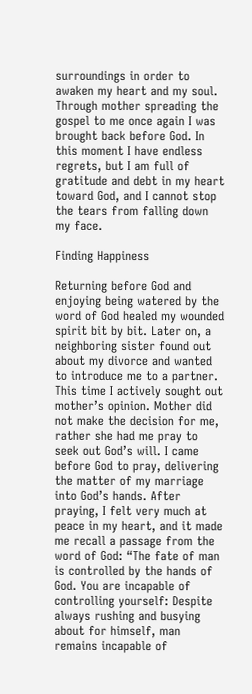surroundings in order to awaken my heart and my soul. Through mother spreading the gospel to me once again I was brought back before God. In this moment I have endless regrets, but I am full of gratitude and debt in my heart toward God, and I cannot stop the tears from falling down my face.

Finding Happiness

Returning before God and enjoying being watered by the word of God healed my wounded spirit bit by bit. Later on, a neighboring sister found out about my divorce and wanted to introduce me to a partner. This time I actively sought out mother’s opinion. Mother did not make the decision for me, rather she had me pray to seek out God’s will. I came before God to pray, delivering the matter of my marriage into God’s hands. After praying, I felt very much at peace in my heart, and it made me recall a passage from the word of God: “The fate of man is controlled by the hands of God. You are incapable of controlling yourself: Despite always rushing and busying about for himself, man remains incapable of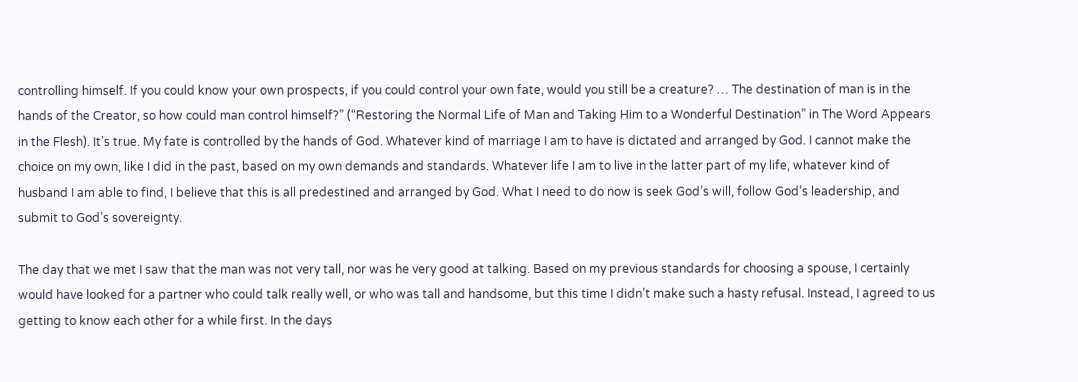controlling himself. If you could know your own prospects, if you could control your own fate, would you still be a creature? … The destination of man is in the hands of the Creator, so how could man control himself?” (“Restoring the Normal Life of Man and Taking Him to a Wonderful Destination” in The Word Appears in the Flesh). It’s true. My fate is controlled by the hands of God. Whatever kind of marriage I am to have is dictated and arranged by God. I cannot make the choice on my own, like I did in the past, based on my own demands and standards. Whatever life I am to live in the latter part of my life, whatever kind of husband I am able to find, I believe that this is all predestined and arranged by God. What I need to do now is seek God’s will, follow God’s leadership, and submit to God’s sovereignty.

The day that we met I saw that the man was not very tall, nor was he very good at talking. Based on my previous standards for choosing a spouse, I certainly would have looked for a partner who could talk really well, or who was tall and handsome, but this time I didn’t make such a hasty refusal. Instead, I agreed to us getting to know each other for a while first. In the days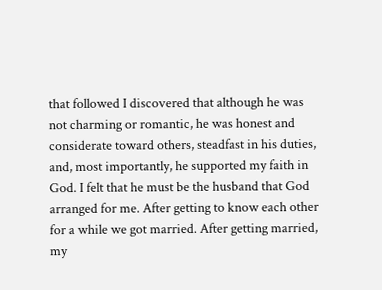that followed I discovered that although he was not charming or romantic, he was honest and considerate toward others, steadfast in his duties, and, most importantly, he supported my faith in God. I felt that he must be the husband that God arranged for me. After getting to know each other for a while we got married. After getting married, my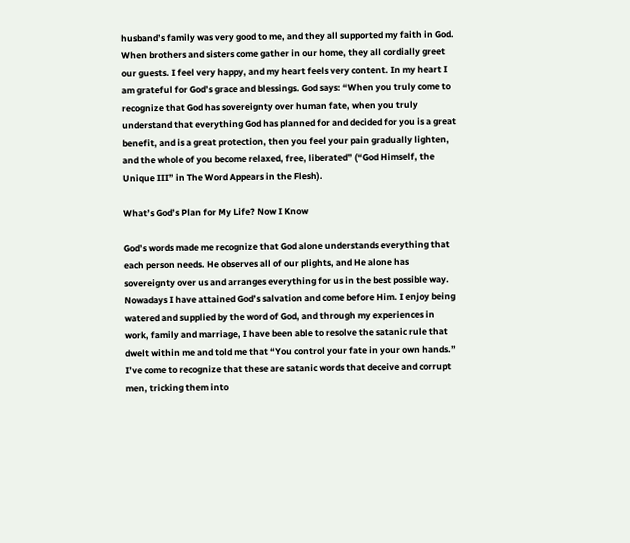husband’s family was very good to me, and they all supported my faith in God. When brothers and sisters come gather in our home, they all cordially greet our guests. I feel very happy, and my heart feels very content. In my heart I am grateful for God’s grace and blessings. God says: “When you truly come to recognize that God has sovereignty over human fate, when you truly understand that everything God has planned for and decided for you is a great benefit, and is a great protection, then you feel your pain gradually lighten, and the whole of you become relaxed, free, liberated” (“God Himself, the Unique III” in The Word Appears in the Flesh).

What’s God’s Plan for My Life? Now I Know

God’s words made me recognize that God alone understands everything that each person needs. He observes all of our plights, and He alone has sovereignty over us and arranges everything for us in the best possible way. Nowadays I have attained God’s salvation and come before Him. I enjoy being watered and supplied by the word of God, and through my experiences in work, family and marriage, I have been able to resolve the satanic rule that dwelt within me and told me that “You control your fate in your own hands.” I’ve come to recognize that these are satanic words that deceive and corrupt men, tricking them into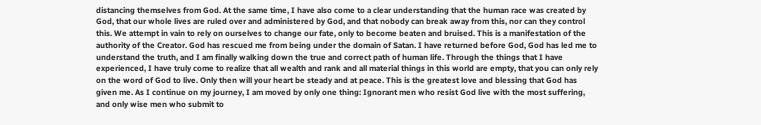distancing themselves from God. At the same time, I have also come to a clear understanding that the human race was created by God, that our whole lives are ruled over and administered by God, and that nobody can break away from this, nor can they control this. We attempt in vain to rely on ourselves to change our fate, only to become beaten and bruised. This is a manifestation of the authority of the Creator. God has rescued me from being under the domain of Satan. I have returned before God, God has led me to understand the truth, and I am finally walking down the true and correct path of human life. Through the things that I have experienced, I have truly come to realize that all wealth and rank and all material things in this world are empty, that you can only rely on the word of God to live. Only then will your heart be steady and at peace. This is the greatest love and blessing that God has given me. As I continue on my journey, I am moved by only one thing: Ignorant men who resist God live with the most suffering, and only wise men who submit to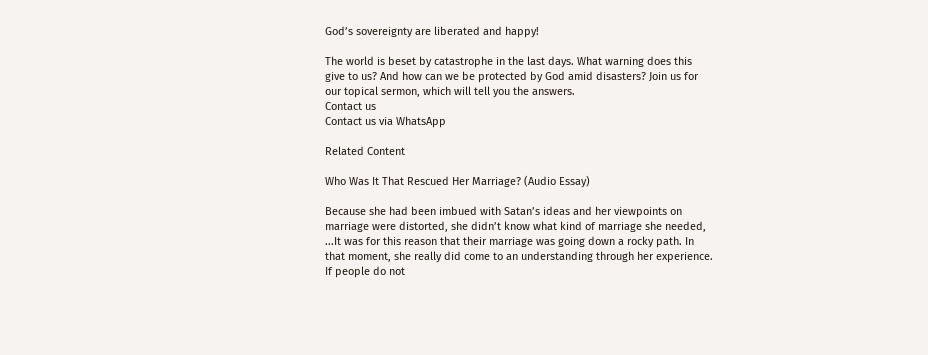God’s sovereignty are liberated and happy!

The world is beset by catastrophe in the last days. What warning does this give to us? And how can we be protected by God amid disasters? Join us for our topical sermon, which will tell you the answers.
Contact us
Contact us via WhatsApp

Related Content

Who Was It That Rescued Her Marriage? (Audio Essay)

Because she had been imbued with Satan’s ideas and her viewpoints on marriage were distorted, she didn’t know what kind of marriage she needed, ...It was for this reason that their marriage was going down a rocky path. In that moment, she really did come to an understanding through her experience. If people do not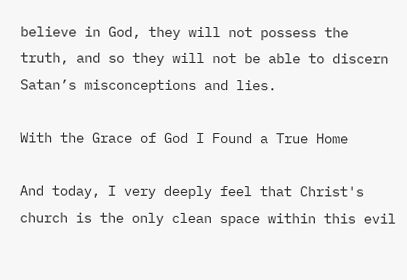believe in God, they will not possess the truth, and so they will not be able to discern Satan’s misconceptions and lies.

With the Grace of God I Found a True Home

And today, I very deeply feel that Christ's church is the only clean space within this evil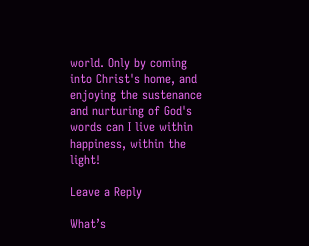world. Only by coming into Christ's home, and enjoying the sustenance and nurturing of God's words can I live within happiness, within the light!

Leave a Reply

What’s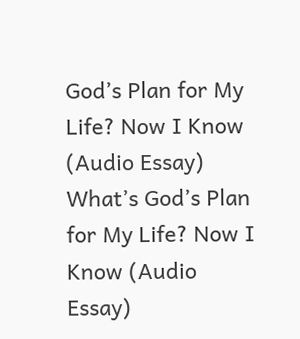God’s Plan for My Life? Now I Know (Audio Essay) What’s God’s Plan for My Life? Now I Know (Audio Essay)